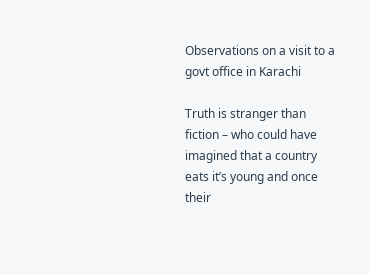Observations on a visit to a govt office in Karachi

Truth is stranger than fiction – who could have imagined that a country eats it’s young and once their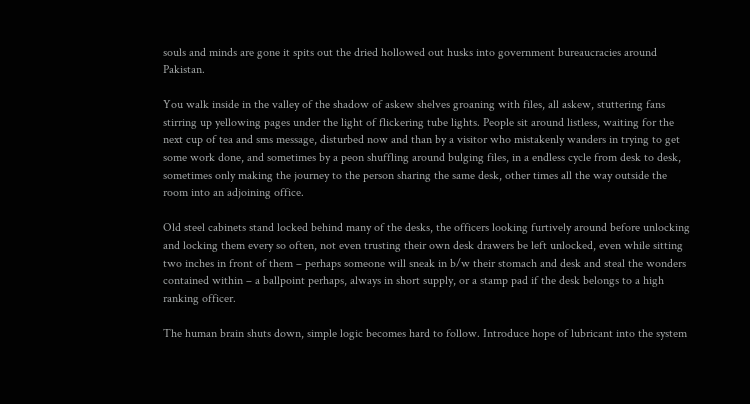souls and minds are gone it spits out the dried hollowed out husks into government bureaucracies around Pakistan.

You walk inside in the valley of the shadow of askew shelves groaning with files, all askew, stuttering fans stirring up yellowing pages under the light of flickering tube lights. People sit around listless, waiting for the next cup of tea and sms message, disturbed now and than by a visitor who mistakenly wanders in trying to get some work done, and sometimes by a peon shuffling around bulging files, in a endless cycle from desk to desk, sometimes only making the journey to the person sharing the same desk, other times all the way outside the room into an adjoining office.

Old steel cabinets stand locked behind many of the desks, the officers looking furtively around before unlocking and locking them every so often, not even trusting their own desk drawers be left unlocked, even while sitting two inches in front of them – perhaps someone will sneak in b/w their stomach and desk and steal the wonders contained within – a ballpoint perhaps, always in short supply, or a stamp pad if the desk belongs to a high ranking officer.

The human brain shuts down, simple logic becomes hard to follow. Introduce hope of lubricant into the system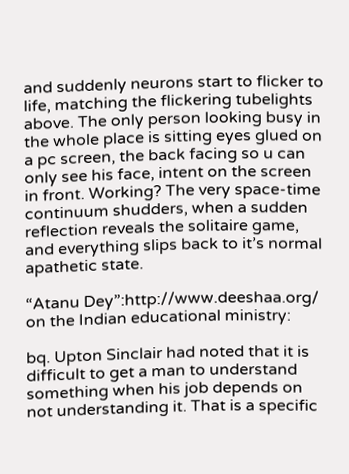and suddenly neurons start to flicker to life, matching the flickering tubelights above. The only person looking busy in the whole place is sitting eyes glued on a pc screen, the back facing so u can only see his face, intent on the screen in front. Working? The very space-time continuum shudders, when a sudden reflection reveals the solitaire game, and everything slips back to it’s normal apathetic state.

“Atanu Dey”:http://www.deeshaa.org/ on the Indian educational ministry:

bq. Upton Sinclair had noted that it is difficult to get a man to understand something when his job depends on not understanding it. That is a specific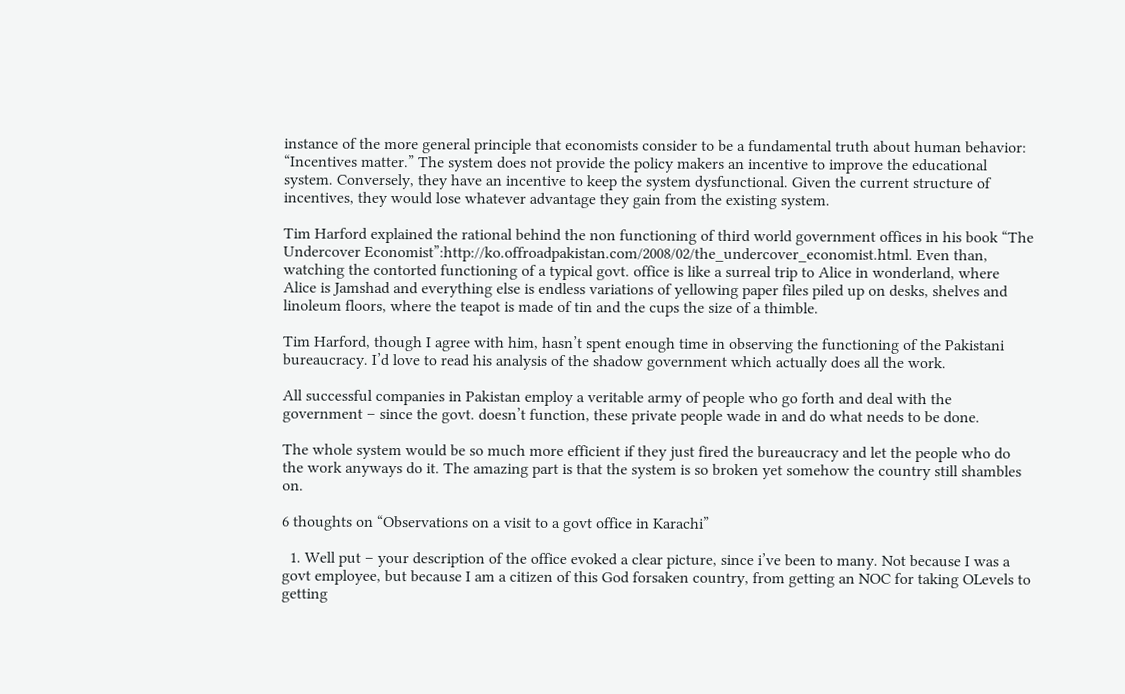instance of the more general principle that economists consider to be a fundamental truth about human behavior: “Incentives matter.” The system does not provide the policy makers an incentive to improve the educational system. Conversely, they have an incentive to keep the system dysfunctional. Given the current structure of incentives, they would lose whatever advantage they gain from the existing system.

Tim Harford explained the rational behind the non functioning of third world government offices in his book “The Undercover Economist”:http://ko.offroadpakistan.com/2008/02/the_undercover_economist.html. Even than, watching the contorted functioning of a typical govt. office is like a surreal trip to Alice in wonderland, where Alice is Jamshad and everything else is endless variations of yellowing paper files piled up on desks, shelves and linoleum floors, where the teapot is made of tin and the cups the size of a thimble.

Tim Harford, though I agree with him, hasn’t spent enough time in observing the functioning of the Pakistani bureaucracy. I’d love to read his analysis of the shadow government which actually does all the work.

All successful companies in Pakistan employ a veritable army of people who go forth and deal with the government – since the govt. doesn’t function, these private people wade in and do what needs to be done.

The whole system would be so much more efficient if they just fired the bureaucracy and let the people who do the work anyways do it. The amazing part is that the system is so broken yet somehow the country still shambles on.

6 thoughts on “Observations on a visit to a govt office in Karachi”

  1. Well put – your description of the office evoked a clear picture, since i’ve been to many. Not because I was a govt employee, but because I am a citizen of this God forsaken country, from getting an NOC for taking OLevels to getting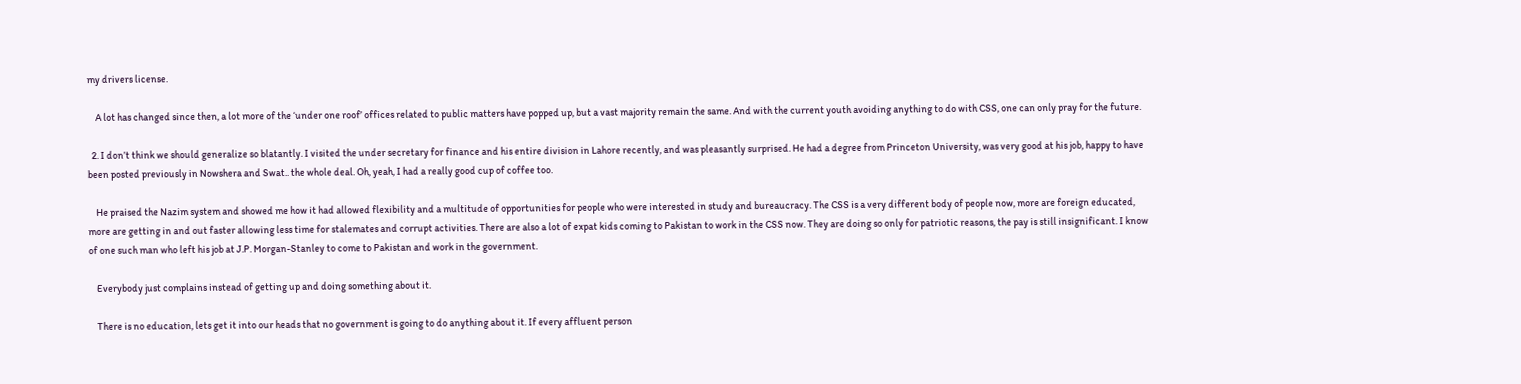my drivers license.

    A lot has changed since then, a lot more of the ‘under one roof’ offices related to public matters have popped up, but a vast majority remain the same. And with the current youth avoiding anything to do with CSS, one can only pray for the future.

  2. I don’t think we should generalize so blatantly. I visited the under secretary for finance and his entire division in Lahore recently, and was pleasantly surprised. He had a degree from Princeton University, was very good at his job, happy to have been posted previously in Nowshera and Swat.. the whole deal. Oh, yeah, I had a really good cup of coffee too.

    He praised the Nazim system and showed me how it had allowed flexibility and a multitude of opportunities for people who were interested in study and bureaucracy. The CSS is a very different body of people now, more are foreign educated, more are getting in and out faster allowing less time for stalemates and corrupt activities. There are also a lot of expat kids coming to Pakistan to work in the CSS now. They are doing so only for patriotic reasons, the pay is still insignificant. I know of one such man who left his job at J.P. Morgan-Stanley to come to Pakistan and work in the government.

    Everybody just complains instead of getting up and doing something about it.

    There is no education, lets get it into our heads that no government is going to do anything about it. If every affluent person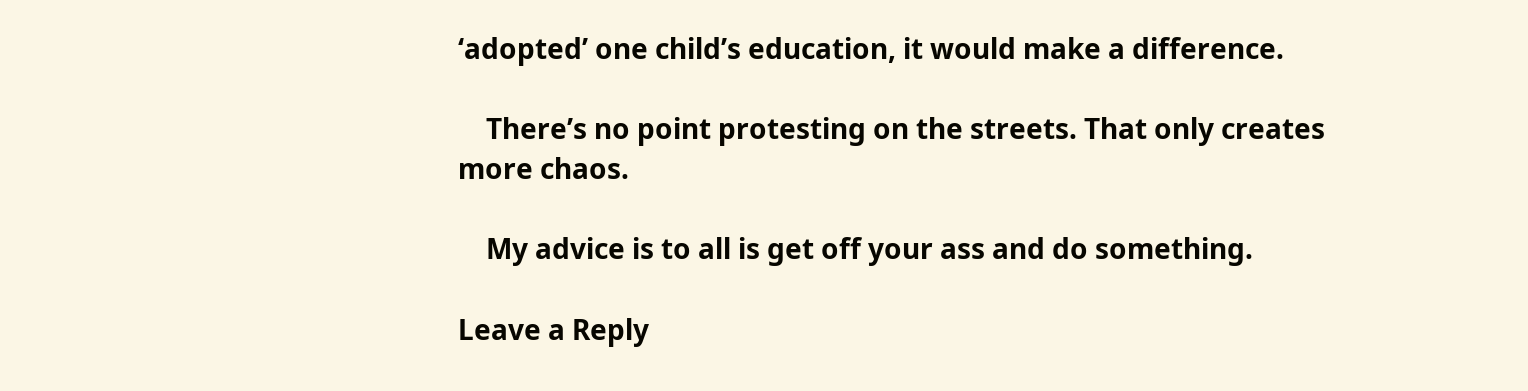‘adopted’ one child’s education, it would make a difference.

    There’s no point protesting on the streets. That only creates more chaos.

    My advice is to all is get off your ass and do something.

Leave a Reply